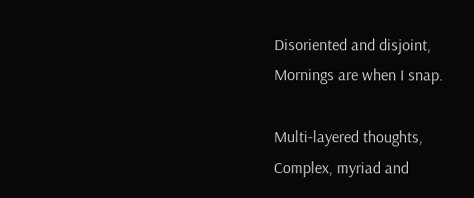Disoriented and disjoint,
Mornings are when I snap.

Multi-layered thoughts,
Complex, myriad and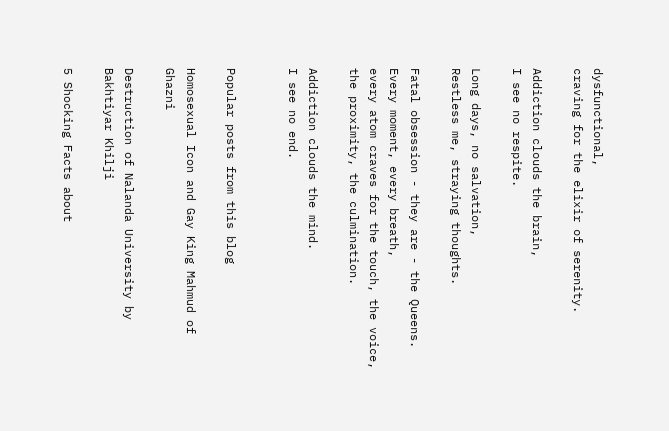dysfunctional,
craving for the elixir of serenity.

Addiction clouds the brain,
I see no respite.

Long days, no salvation,
Restless me, straying thoughts.

Fatal obsession - they are - the Queens.
Every moment, every breath,
every atom craves for the touch, the voice,
the proximity, the culmination.

Addiction clouds the mind.
I see no end.


Popular posts from this blog

Homosexual Icon and Gay King Mahmud of Ghazni

Destruction of Nalanda University by Bakhtiyar Khilji

5 Shocking Facts about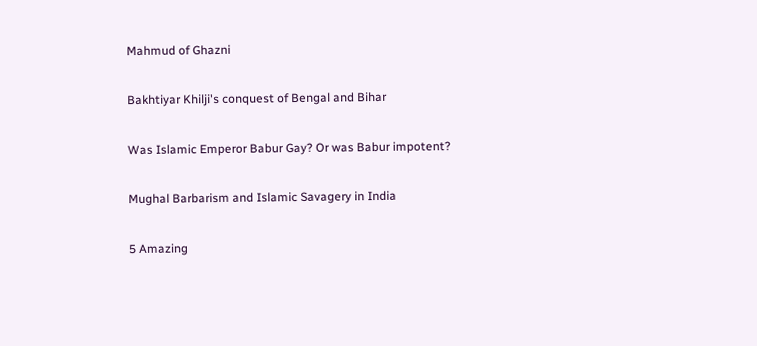Mahmud of Ghazni

Bakhtiyar Khilji's conquest of Bengal and Bihar

Was Islamic Emperor Babur Gay? Or was Babur impotent?

Mughal Barbarism and Islamic Savagery in India

5 Amazing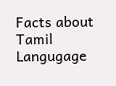Facts about Tamil Langugage